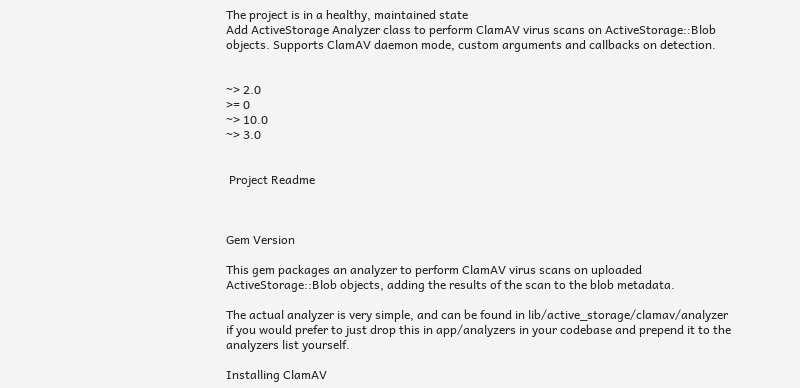The project is in a healthy, maintained state
Add ActiveStorage Analyzer class to perform ClamAV virus scans on ActiveStorage::Blob objects. Supports ClamAV daemon mode, custom arguments and callbacks on detection.


~> 2.0
>= 0
~> 10.0
~> 3.0


 Project Readme



Gem Version

This gem packages an analyzer to perform ClamAV virus scans on uploaded ActiveStorage::Blob objects, adding the results of the scan to the blob metadata.

The actual analyzer is very simple, and can be found in lib/active_storage/clamav/analyzer if you would prefer to just drop this in app/analyzers in your codebase and prepend it to the analyzers list yourself.

Installing ClamAV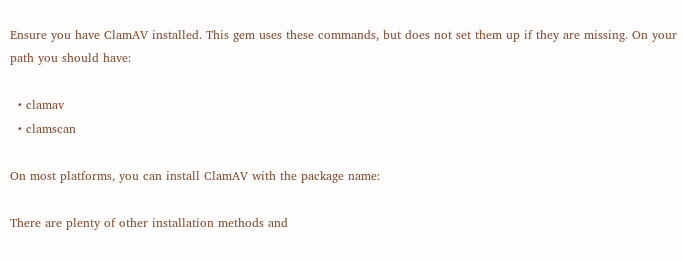Ensure you have ClamAV installed. This gem uses these commands, but does not set them up if they are missing. On your path you should have:

  • clamav
  • clamscan

On most platforms, you can install ClamAV with the package name:

There are plenty of other installation methods and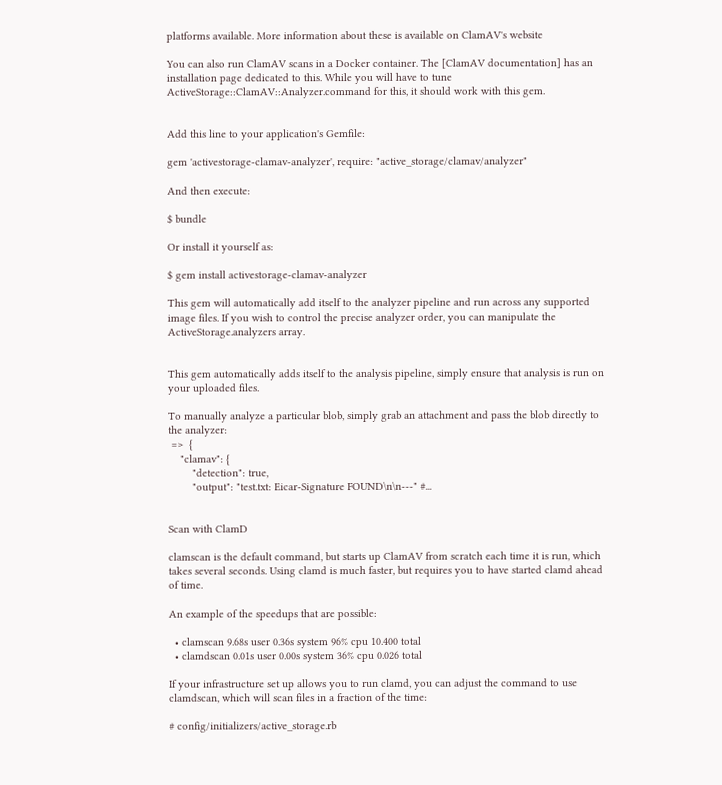platforms available. More information about these is available on ClamAV's website

You can also run ClamAV scans in a Docker container. The [ClamAV documentation] has an installation page dedicated to this. While you will have to tune ActiveStorage::ClamAV::Analyzer.command for this, it should work with this gem.


Add this line to your application's Gemfile:

gem 'activestorage-clamav-analyzer', require: "active_storage/clamav/analyzer"

And then execute:

$ bundle

Or install it yourself as:

$ gem install activestorage-clamav-analyzer

This gem will automatically add itself to the analyzer pipeline and run across any supported image files. If you wish to control the precise analyzer order, you can manipulate the ActiveStorage.analyzers array.


This gem automatically adds itself to the analysis pipeline, simply ensure that analysis is run on your uploaded files.

To manually analyze a particular blob, simply grab an attachment and pass the blob directly to the analyzer:
 =>  {
    "clamav": {
        "detection": true,
        "output": "test.txt: Eicar-Signature FOUND\n\n---" #...


Scan with ClamD

clamscan is the default command, but starts up ClamAV from scratch each time it is run, which takes several seconds. Using clamd is much faster, but requires you to have started clamd ahead of time.

An example of the speedups that are possible:

  • clamscan 9.68s user 0.36s system 96% cpu 10.400 total
  • clamdscan 0.01s user 0.00s system 36% cpu 0.026 total

If your infrastructure set up allows you to run clamd, you can adjust the command to use clamdscan, which will scan files in a fraction of the time:

# config/initializers/active_storage.rb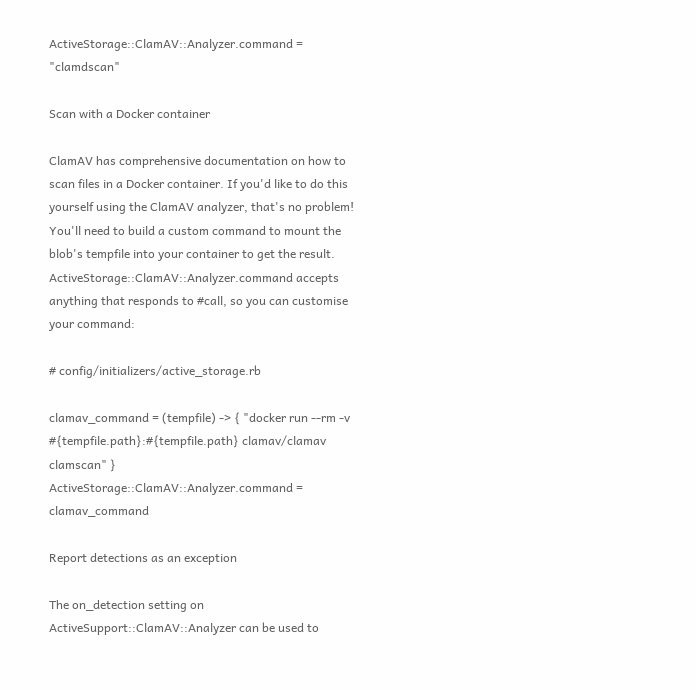ActiveStorage::ClamAV::Analyzer.command = "clamdscan"

Scan with a Docker container

ClamAV has comprehensive documentation on how to scan files in a Docker container. If you'd like to do this yourself using the ClamAV analyzer, that's no problem! You'll need to build a custom command to mount the blob's tempfile into your container to get the result. ActiveStorage::ClamAV::Analyzer.command accepts anything that responds to #call, so you can customise your command:

# config/initializers/active_storage.rb

clamav_command = (tempfile) -> { "docker run --rm -v #{tempfile.path}:#{tempfile.path} clamav/clamav clamscan" }
ActiveStorage::ClamAV::Analyzer.command = clamav_command

Report detections as an exception

The on_detection setting on ActiveSupport::ClamAV::Analyzer can be used to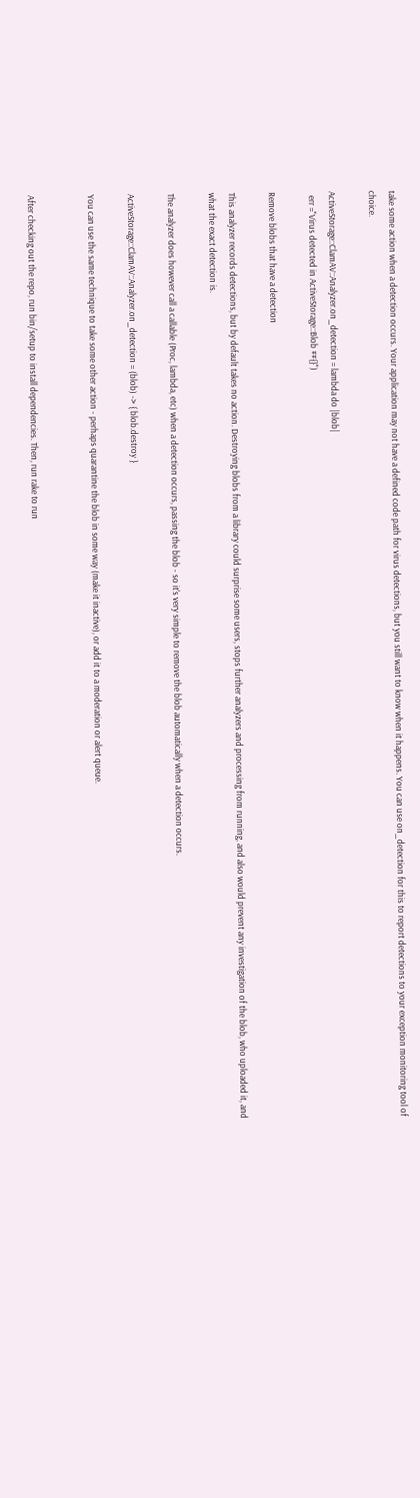take some action when a detection occurs. Your application may not have a defined code path for virus detections, but you still want to know when it happens. You can use on_detection for this to report detections to your exception monitoring tool of choice.

ActiveStorage::ClamAV::Analyzer.on_detection = lambda do |blob|
  err ="Virus detected in ActiveStorage::Blob ##{}")

Remove blobs that have a detection

This analyzer records detections, but by default takes no action. Destroying blobs from a library could surprise some users, stops further analyzers and processing from running, and also would prevent any investigation of the blob, who uploaded it, and what the exact detection is.

The analyzer does however call a callable (Proc, lambda, etc) when a detection occurs, passing the blob - so it's very simple to remove the blob automatically when a detection occurs.

ActiveStorage::ClamAV::Analyzer.on_detection = (blob) -> { blob.destroy }

You can use the same technique to take some other action - perhaps quarantine the blob in some way (make it inactive), or add it to a moderation or alert queue.


After checking out the repo, run bin/setup to install dependencies. Then, run rake to run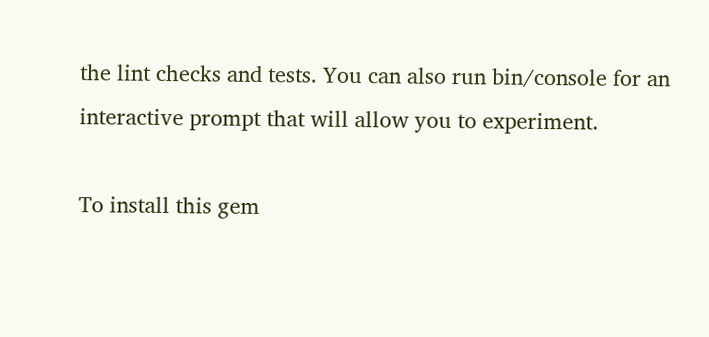the lint checks and tests. You can also run bin/console for an interactive prompt that will allow you to experiment.

To install this gem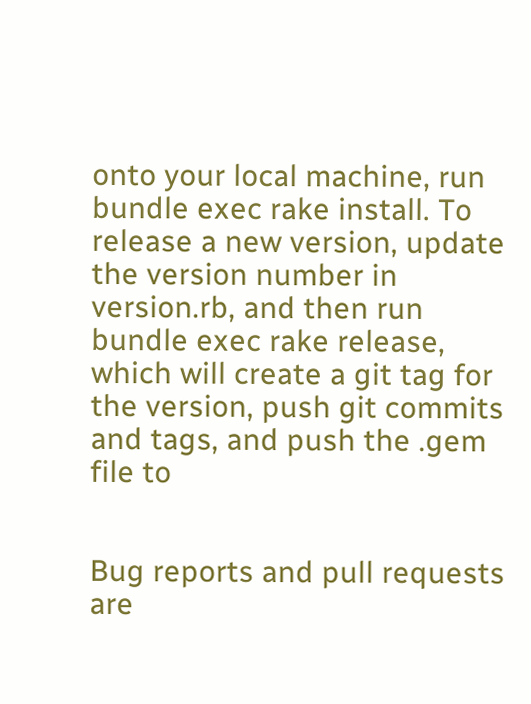onto your local machine, run bundle exec rake install. To release a new version, update the version number in version.rb, and then run bundle exec rake release, which will create a git tag for the version, push git commits and tags, and push the .gem file to


Bug reports and pull requests are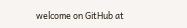welcome on GitHub at